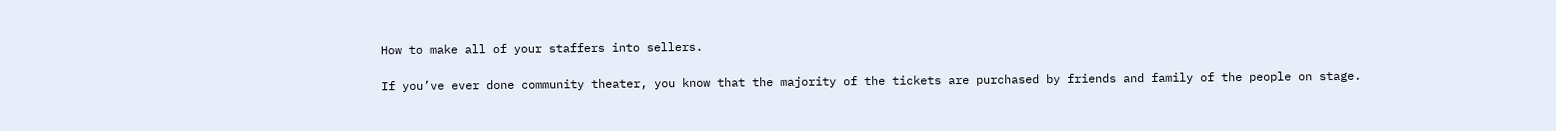How to make all of your staffers into sellers.

If you’ve ever done community theater, you know that the majority of the tickets are purchased by friends and family of the people on stage.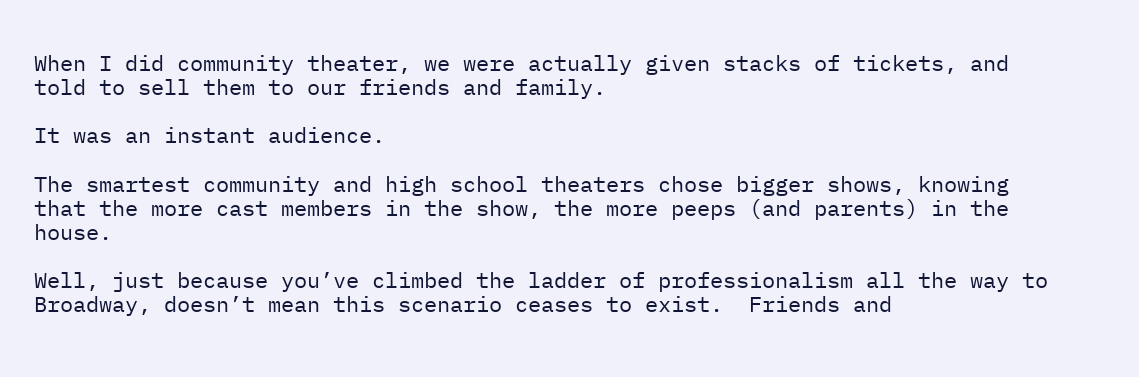When I did community theater, we were actually given stacks of tickets, and told to sell them to our friends and family.

It was an instant audience.

The smartest community and high school theaters chose bigger shows, knowing that the more cast members in the show, the more peeps (and parents) in the house.

Well, just because you’ve climbed the ladder of professionalism all the way to Broadway, doesn’t mean this scenario ceases to exist.  Friends and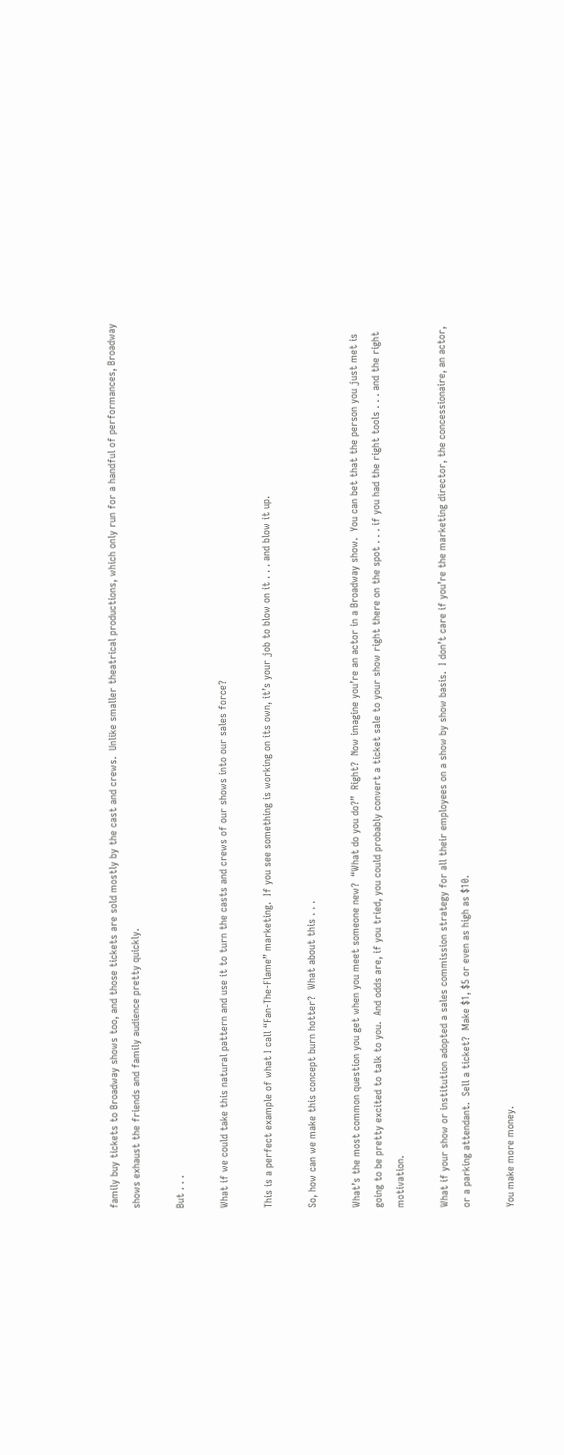family buy tickets to Broadway shows too, and those tickets are sold mostly by the cast and crews.  Unlike smaller theatrical productions, which only run for a handful of performances, Broadway shows exhaust the friends and family audience pretty quickly.

But . . .

What if we could take this natural pattern and use it to turn the casts and crews of our shows into our sales force?

This is a perfect example of what I call “Fan-The-Flame” marketing.  If you see something is working on its own, it’s your job to blow on it . . . and blow it up.

So, how can we make this concept burn hotter?  What about this . . .

What’s the most common question you get when you meet someone new?  “What do you do?”  Right?  Now imagine you’re an actor in a Broadway show.  You can bet that the person you just met is going to be pretty excited to talk to you.  And odds are, if you tried, you could probably convert a ticket sale to your show right there on the spot . . . if you had the right tools . . . and the right motivation.

What if your show or institution adopted a sales commission strategy for all their employees on a show by show basis.  I don’t care if you’re the marketing director, the concessionaire, an actor, or a parking attendant.  Sell a ticket?  Make $1, $5 or even as high as $10.

You make more money.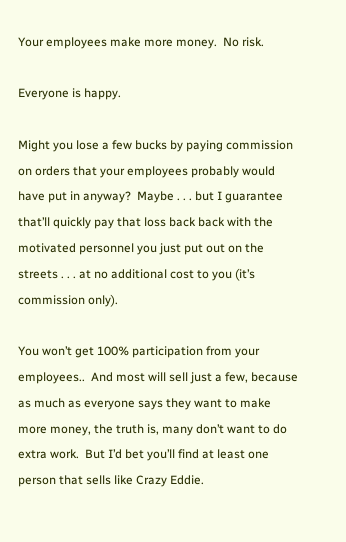Your employees make more money.  No risk.

Everyone is happy.

Might you lose a few bucks by paying commission on orders that your employees probably would have put in anyway?  Maybe . . . but I guarantee that’ll quickly pay that loss back back with the motivated personnel you just put out on the streets . . . at no additional cost to you (it’s commission only).

You won’t get 100% participation from your employees..  And most will sell just a few, because as much as everyone says they want to make more money, the truth is, many don’t want to do extra work.  But I’d bet you’ll find at least one person that sells like Crazy Eddie.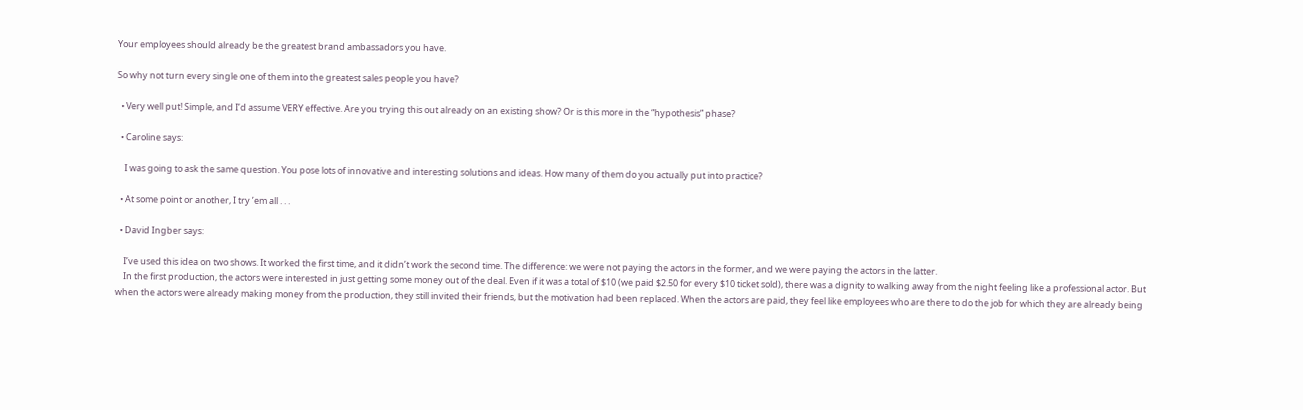Your employees should already be the greatest brand ambassadors you have.

So why not turn every single one of them into the greatest sales people you have?

  • Very well put! Simple, and I’d assume VERY effective. Are you trying this out already on an existing show? Or is this more in the “hypothesis” phase?

  • Caroline says:

    I was going to ask the same question. You pose lots of innovative and interesting solutions and ideas. How many of them do you actually put into practice?

  • At some point or another, I try ’em all . . .

  • David Ingber says:

    I’ve used this idea on two shows. It worked the first time, and it didn’t work the second time. The difference: we were not paying the actors in the former, and we were paying the actors in the latter.
    In the first production, the actors were interested in just getting some money out of the deal. Even if it was a total of $10 (we paid $2.50 for every $10 ticket sold), there was a dignity to walking away from the night feeling like a professional actor. But when the actors were already making money from the production, they still invited their friends, but the motivation had been replaced. When the actors are paid, they feel like employees who are there to do the job for which they are already being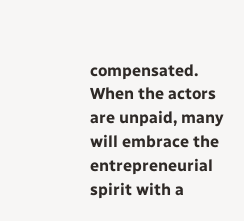compensated. When the actors are unpaid, many will embrace the entrepreneurial spirit with a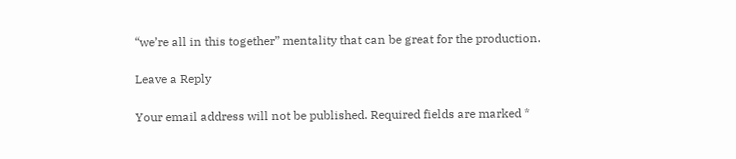“we’re all in this together” mentality that can be great for the production.

Leave a Reply

Your email address will not be published. Required fields are marked *